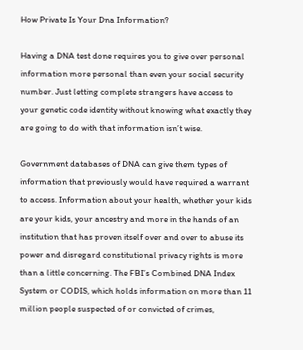How Private Is Your Dna Information?

Having a DNA test done requires you to give over personal information more personal than even your social security number. Just letting complete strangers have access to your genetic code identity without knowing what exactly they are going to do with that information isn’t wise.

Government databases of DNA can give them types of information that previously would have required a warrant to access. Information about your health, whether your kids are your kids, your ancestry and more in the hands of an institution that has proven itself over and over to abuse its power and disregard constitutional privacy rights is more than a little concerning. The FBI’s Combined DNA Index System or CODIS, which holds information on more than 11 million people suspected of or convicted of crimes,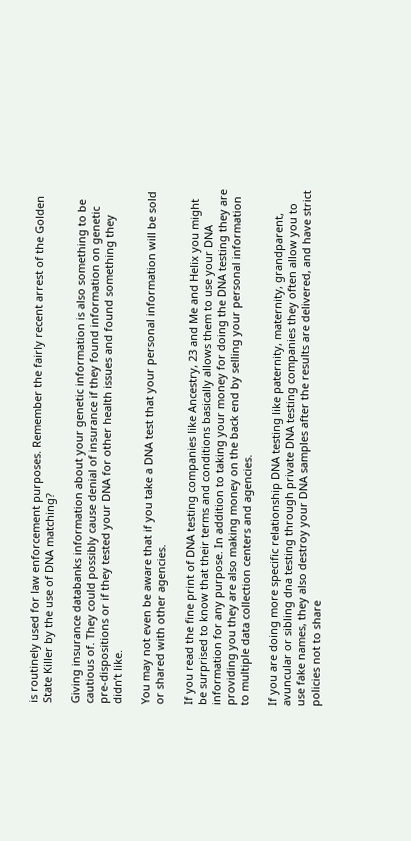is routinely used for law enforcement purposes. Remember the fairly recent arrest of the Golden State Killer by the use of DNA matching?

Giving insurance databanks information about your genetic information is also something to be cautious of. They could possibly cause denial of insurance if they found information on genetic pre-dispositions or if they tested your DNA for other health issues and found something they didn’t like.

You may not even be aware that if you take a DNA test that your personal information will be sold or shared with other agencies.

If you read the fine print of DNA testing companies like Ancestry, 23 and Me and Helix you might be surprised to know that their terms and conditions basically allows them to use your DNA information for any purpose. In addition to taking your money for doing the DNA testing they are providing you they are also making money on the back end by selling your personal information to multiple data collection centers and agencies.

If you are doing more specific relationship DNA testing like paternity, maternity, grandparent, avuncular or sibling dna testing through private DNA testing companies they often allow you to use fake names, they also destroy your DNA samples after the results are delivered, and have strict policies not to share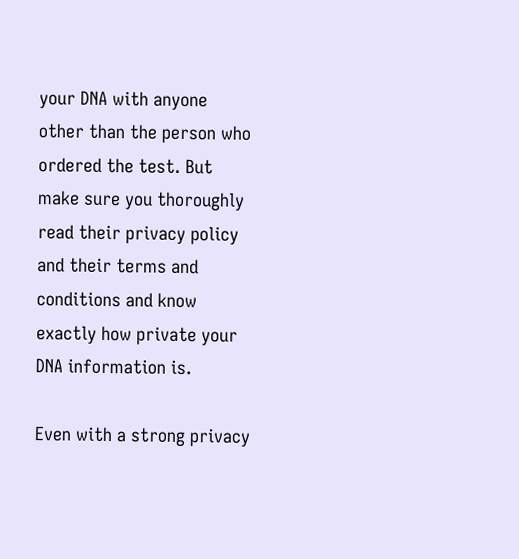your DNA with anyone other than the person who ordered the test. But make sure you thoroughly read their privacy policy and their terms and conditions and know exactly how private your DNA information is.

Even with a strong privacy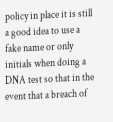policy in place it is still a good idea to use a fake name or only initials when doing a DNA test so that in the event that a breach of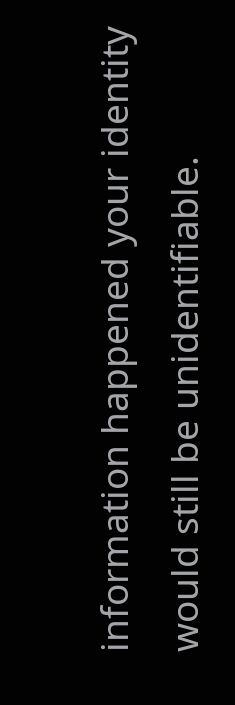information happened your identity would still be unidentifiable.